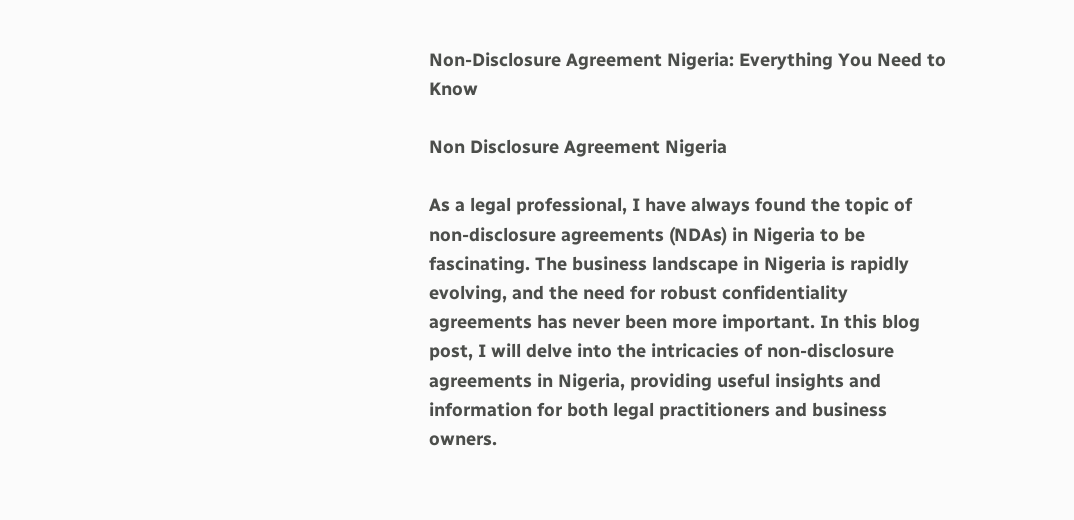Non-Disclosure Agreement Nigeria: Everything You Need to Know

Non Disclosure Agreement Nigeria

As a legal professional, I have always found the topic of non-disclosure agreements (NDAs) in Nigeria to be fascinating. The business landscape in Nigeria is rapidly evolving, and the need for robust confidentiality agreements has never been more important. In this blog post, I will delve into the intricacies of non-disclosure agreements in Nigeria, providing useful insights and information for both legal practitioners and business owners.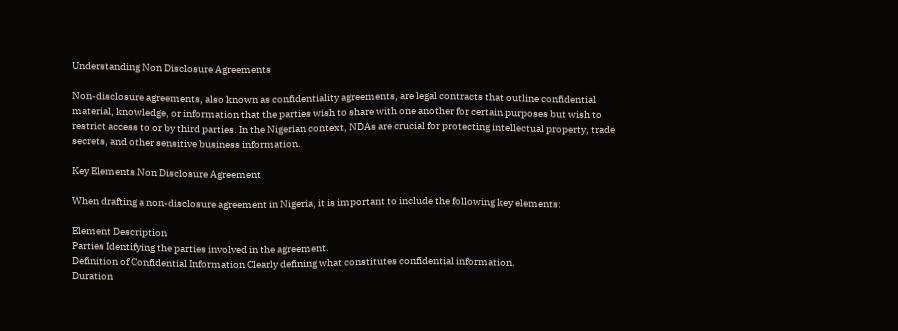Understanding Non Disclosure Agreements

Non-disclosure agreements, also known as confidentiality agreements, are legal contracts that outline confidential material, knowledge, or information that the parties wish to share with one another for certain purposes but wish to restrict access to or by third parties. In the Nigerian context, NDAs are crucial for protecting intellectual property, trade secrets, and other sensitive business information.

Key Elements Non Disclosure Agreement

When drafting a non-disclosure agreement in Nigeria, it is important to include the following key elements:

Element Description
Parties Identifying the parties involved in the agreement.
Definition of Confidential Information Clearly defining what constitutes confidential information.
Duration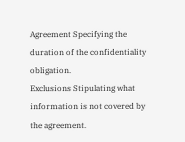Agreement Specifying the duration of the confidentiality obligation.
Exclusions Stipulating what information is not covered by the agreement.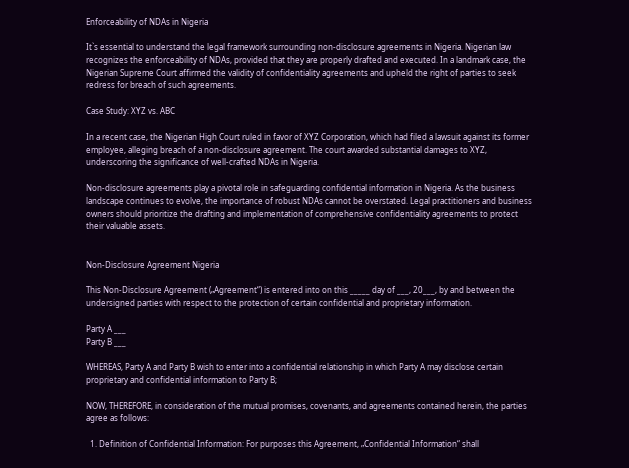Enforceability of NDAs in Nigeria

It`s essential to understand the legal framework surrounding non-disclosure agreements in Nigeria. Nigerian law recognizes the enforceability of NDAs, provided that they are properly drafted and executed. In a landmark case, the Nigerian Supreme Court affirmed the validity of confidentiality agreements and upheld the right of parties to seek redress for breach of such agreements.

Case Study: XYZ vs. ABC

In a recent case, the Nigerian High Court ruled in favor of XYZ Corporation, which had filed a lawsuit against its former employee, alleging breach of a non-disclosure agreement. The court awarded substantial damages to XYZ, underscoring the significance of well-crafted NDAs in Nigeria.

Non-disclosure agreements play a pivotal role in safeguarding confidential information in Nigeria. As the business landscape continues to evolve, the importance of robust NDAs cannot be overstated. Legal practitioners and business owners should prioritize the drafting and implementation of comprehensive confidentiality agreements to protect their valuable assets.


Non-Disclosure Agreement Nigeria

This Non-Disclosure Agreement („Agreement“) is entered into on this _____ day of ___, 20___, by and between the undersigned parties with respect to the protection of certain confidential and proprietary information.

Party A ___
Party B ___

WHEREAS, Party A and Party B wish to enter into a confidential relationship in which Party A may disclose certain proprietary and confidential information to Party B;

NOW, THEREFORE, in consideration of the mutual promises, covenants, and agreements contained herein, the parties agree as follows:

  1. Definition of Confidential Information: For purposes this Agreement, „Confidential Information“ shall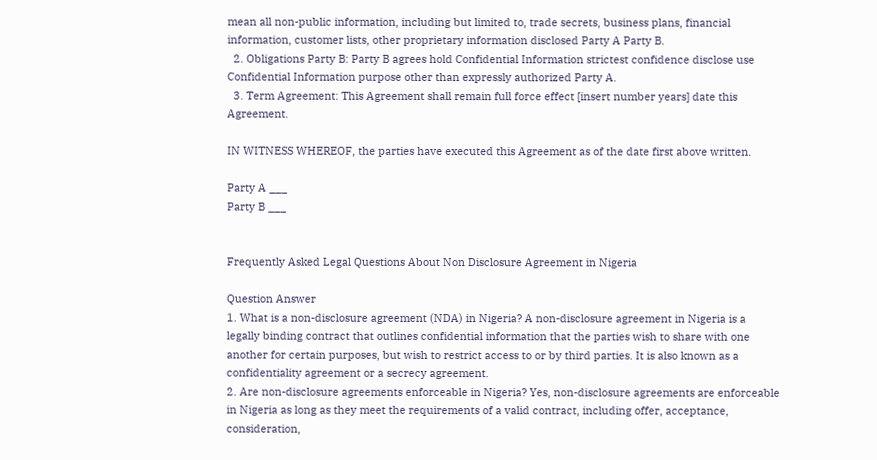mean all non-public information, including but limited to, trade secrets, business plans, financial information, customer lists, other proprietary information disclosed Party A Party B.
  2. Obligations Party B: Party B agrees hold Confidential Information strictest confidence disclose use Confidential Information purpose other than expressly authorized Party A.
  3. Term Agreement: This Agreement shall remain full force effect [insert number years] date this Agreement.

IN WITNESS WHEREOF, the parties have executed this Agreement as of the date first above written.

Party A ___
Party B ___


Frequently Asked Legal Questions About Non Disclosure Agreement in Nigeria

Question Answer
1. What is a non-disclosure agreement (NDA) in Nigeria? A non-disclosure agreement in Nigeria is a legally binding contract that outlines confidential information that the parties wish to share with one another for certain purposes, but wish to restrict access to or by third parties. It is also known as a confidentiality agreement or a secrecy agreement.
2. Are non-disclosure agreements enforceable in Nigeria? Yes, non-disclosure agreements are enforceable in Nigeria as long as they meet the requirements of a valid contract, including offer, acceptance, consideration,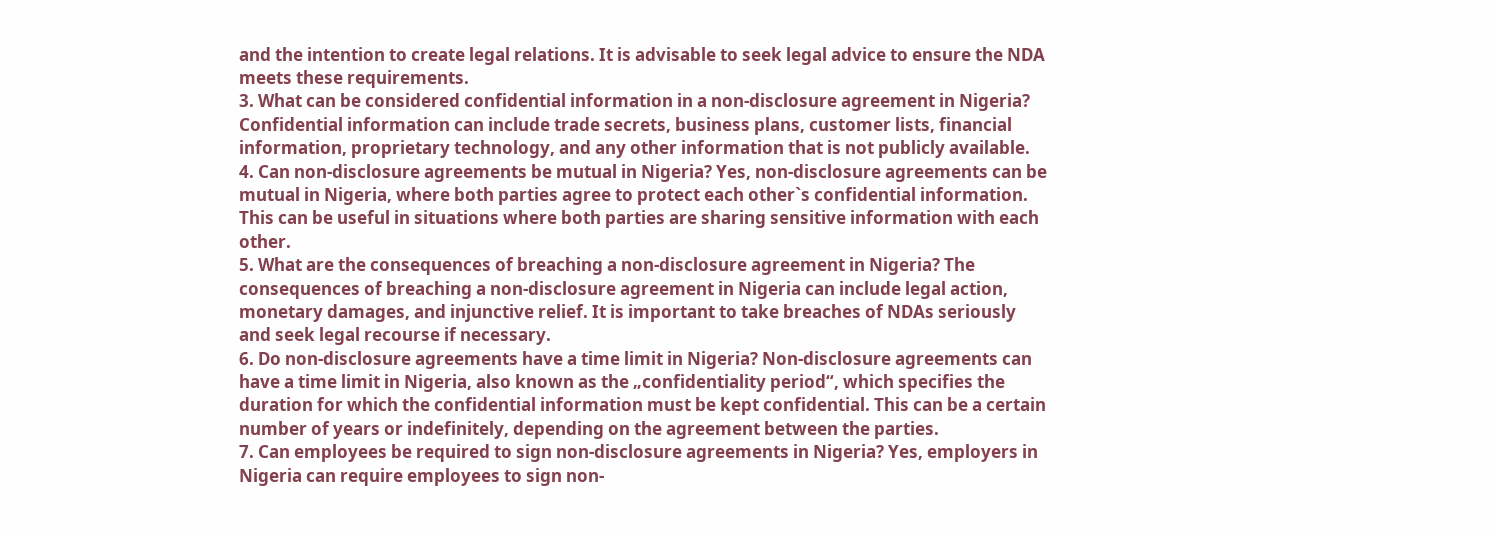and the intention to create legal relations. It is advisable to seek legal advice to ensure the NDA meets these requirements.
3. What can be considered confidential information in a non-disclosure agreement in Nigeria? Confidential information can include trade secrets, business plans, customer lists, financial information, proprietary technology, and any other information that is not publicly available.
4. Can non-disclosure agreements be mutual in Nigeria? Yes, non-disclosure agreements can be mutual in Nigeria, where both parties agree to protect each other`s confidential information. This can be useful in situations where both parties are sharing sensitive information with each other.
5. What are the consequences of breaching a non-disclosure agreement in Nigeria? The consequences of breaching a non-disclosure agreement in Nigeria can include legal action, monetary damages, and injunctive relief. It is important to take breaches of NDAs seriously and seek legal recourse if necessary.
6. Do non-disclosure agreements have a time limit in Nigeria? Non-disclosure agreements can have a time limit in Nigeria, also known as the „confidentiality period“, which specifies the duration for which the confidential information must be kept confidential. This can be a certain number of years or indefinitely, depending on the agreement between the parties.
7. Can employees be required to sign non-disclosure agreements in Nigeria? Yes, employers in Nigeria can require employees to sign non-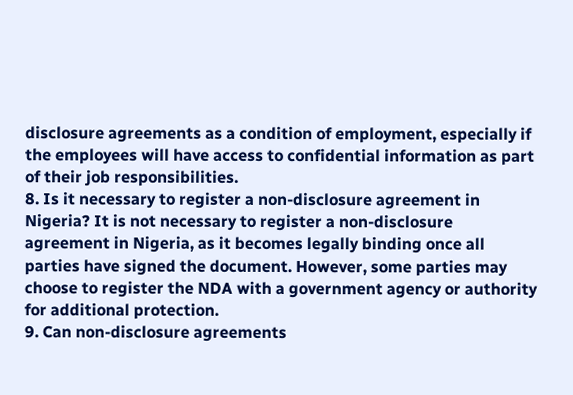disclosure agreements as a condition of employment, especially if the employees will have access to confidential information as part of their job responsibilities.
8. Is it necessary to register a non-disclosure agreement in Nigeria? It is not necessary to register a non-disclosure agreement in Nigeria, as it becomes legally binding once all parties have signed the document. However, some parties may choose to register the NDA with a government agency or authority for additional protection.
9. Can non-disclosure agreements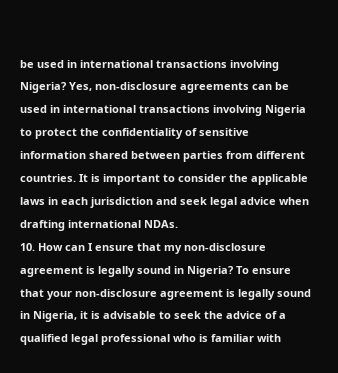be used in international transactions involving Nigeria? Yes, non-disclosure agreements can be used in international transactions involving Nigeria to protect the confidentiality of sensitive information shared between parties from different countries. It is important to consider the applicable laws in each jurisdiction and seek legal advice when drafting international NDAs.
10. How can I ensure that my non-disclosure agreement is legally sound in Nigeria? To ensure that your non-disclosure agreement is legally sound in Nigeria, it is advisable to seek the advice of a qualified legal professional who is familiar with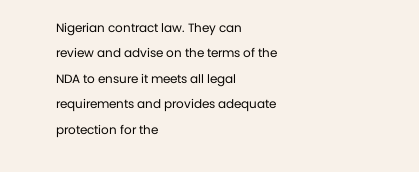Nigerian contract law. They can review and advise on the terms of the NDA to ensure it meets all legal requirements and provides adequate protection for the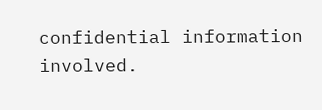confidential information involved.